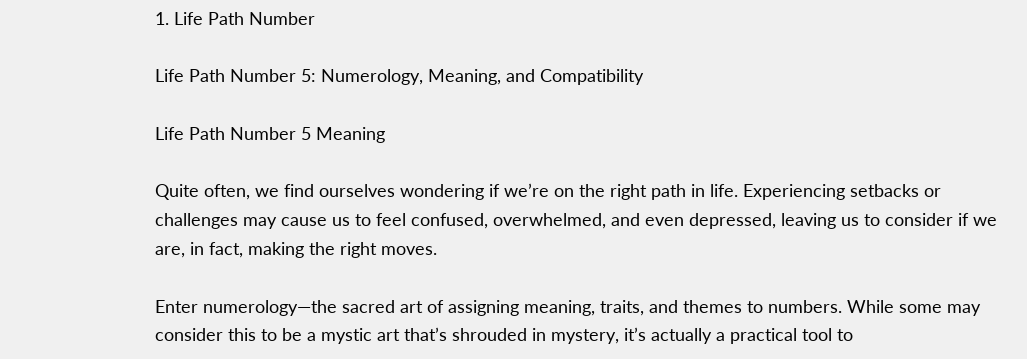1. Life Path Number

Life Path Number 5: Numerology, Meaning, and Compatibility

Life Path Number 5 Meaning

Quite often, we find ourselves wondering if we’re on the right path in life. Experiencing setbacks or challenges may cause us to feel confused, overwhelmed, and even depressed, leaving us to consider if we are, in fact, making the right moves.

Enter numerology—the sacred art of assigning meaning, traits, and themes to numbers. While some may consider this to be a mystic art that’s shrouded in mystery, it’s actually a practical tool to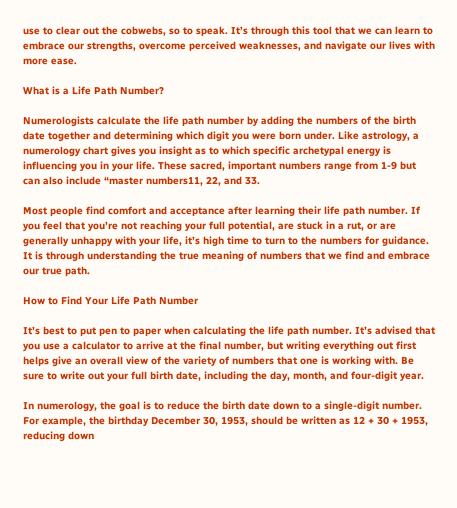use to clear out the cobwebs, so to speak. It’s through this tool that we can learn to embrace our strengths, overcome perceived weaknesses, and navigate our lives with more ease.

What is a Life Path Number?

Numerologists calculate the life path number by adding the numbers of the birth date together and determining which digit you were born under. Like astrology, a numerology chart gives you insight as to which specific archetypal energy is influencing you in your life. These sacred, important numbers range from 1-9 but can also include “master numbers11, 22, and 33.

Most people find comfort and acceptance after learning their life path number. If you feel that you’re not reaching your full potential, are stuck in a rut, or are generally unhappy with your life, it’s high time to turn to the numbers for guidance. It is through understanding the true meaning of numbers that we find and embrace our true path.

How to Find Your Life Path Number

It’s best to put pen to paper when calculating the life path number. It’s advised that you use a calculator to arrive at the final number, but writing everything out first helps give an overall view of the variety of numbers that one is working with. Be sure to write out your full birth date, including the day, month, and four-digit year.

In numerology, the goal is to reduce the birth date down to a single-digit number. For example, the birthday December 30, 1953, should be written as 12 + 30 + 1953, reducing down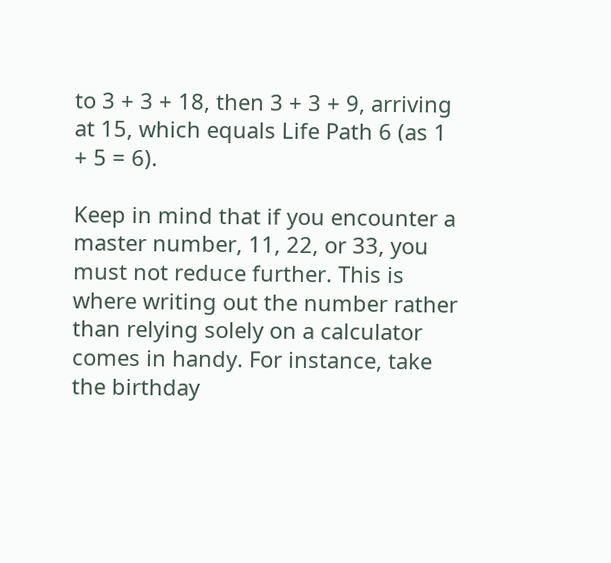to 3 + 3 + 18, then 3 + 3 + 9, arriving at 15, which equals Life Path 6 (as 1 + 5 = 6).

Keep in mind that if you encounter a master number, 11, 22, or 33, you must not reduce further. This is where writing out the number rather than relying solely on a calculator comes in handy. For instance, take the birthday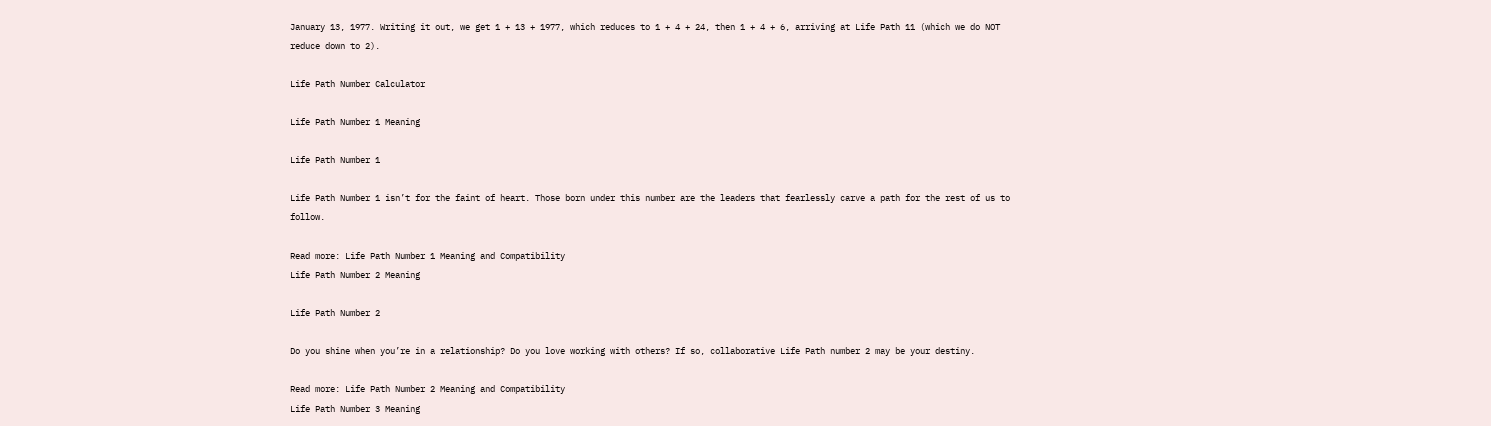January 13, 1977. Writing it out, we get 1 + 13 + 1977, which reduces to 1 + 4 + 24, then 1 + 4 + 6, arriving at Life Path 11 (which we do NOT reduce down to 2).

Life Path Number Calculator

Life Path Number 1 Meaning

Life Path Number 1

Life Path Number 1 isn’t for the faint of heart. Those born under this number are the leaders that fearlessly carve a path for the rest of us to follow.

Read more: Life Path Number 1 Meaning and Compatibility
Life Path Number 2 Meaning

Life Path Number 2

Do you shine when you’re in a relationship? Do you love working with others? If so, collaborative Life Path number 2 may be your destiny.

Read more: Life Path Number 2 Meaning and Compatibility
Life Path Number 3 Meaning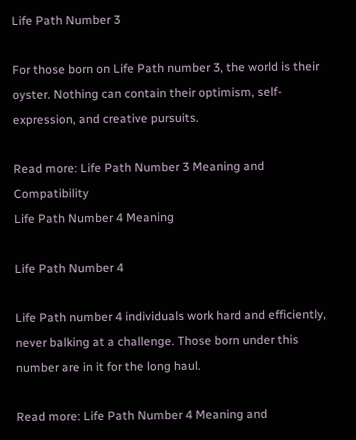Life Path Number 3

For those born on Life Path number 3, the world is their oyster. Nothing can contain their optimism, self-expression, and creative pursuits.

Read more: Life Path Number 3 Meaning and Compatibility
Life Path Number 4 Meaning

Life Path Number 4

Life Path number 4 individuals work hard and efficiently, never balking at a challenge. Those born under this number are in it for the long haul.

Read more: Life Path Number 4 Meaning and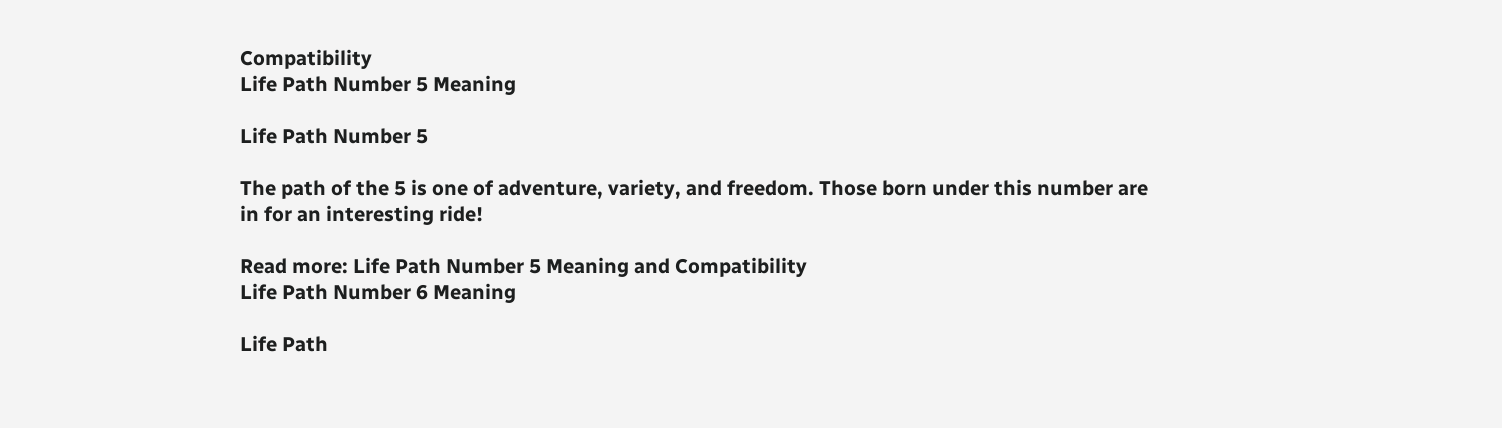Compatibility
Life Path Number 5 Meaning

Life Path Number 5

The path of the 5 is one of adventure, variety, and freedom. Those born under this number are in for an interesting ride!

Read more: Life Path Number 5 Meaning and Compatibility
Life Path Number 6 Meaning

Life Path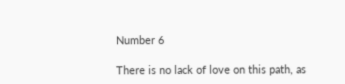Number 6

There is no lack of love on this path, as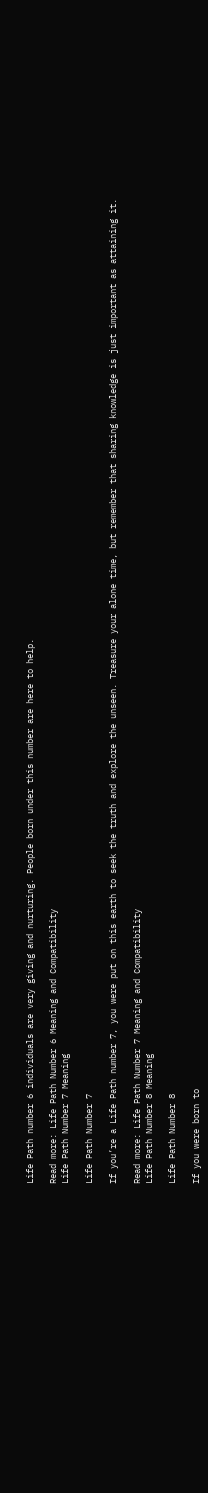Life Path number 6 individuals are very giving and nurturing. People born under this number are here to help.

Read more: Life Path Number 6 Meaning and Compatibility
Life Path Number 7 Meaning

Life Path Number 7

If you’re a Life Path number 7, you were put on this earth to seek the truth and explore the unseen. Treasure your alone time, but remember that sharing knowledge is just important as attaining it.

Read more: Life Path Number 7 Meaning and Compatibility
Life Path Number 8 Meaning

Life Path Number 8

If you were born to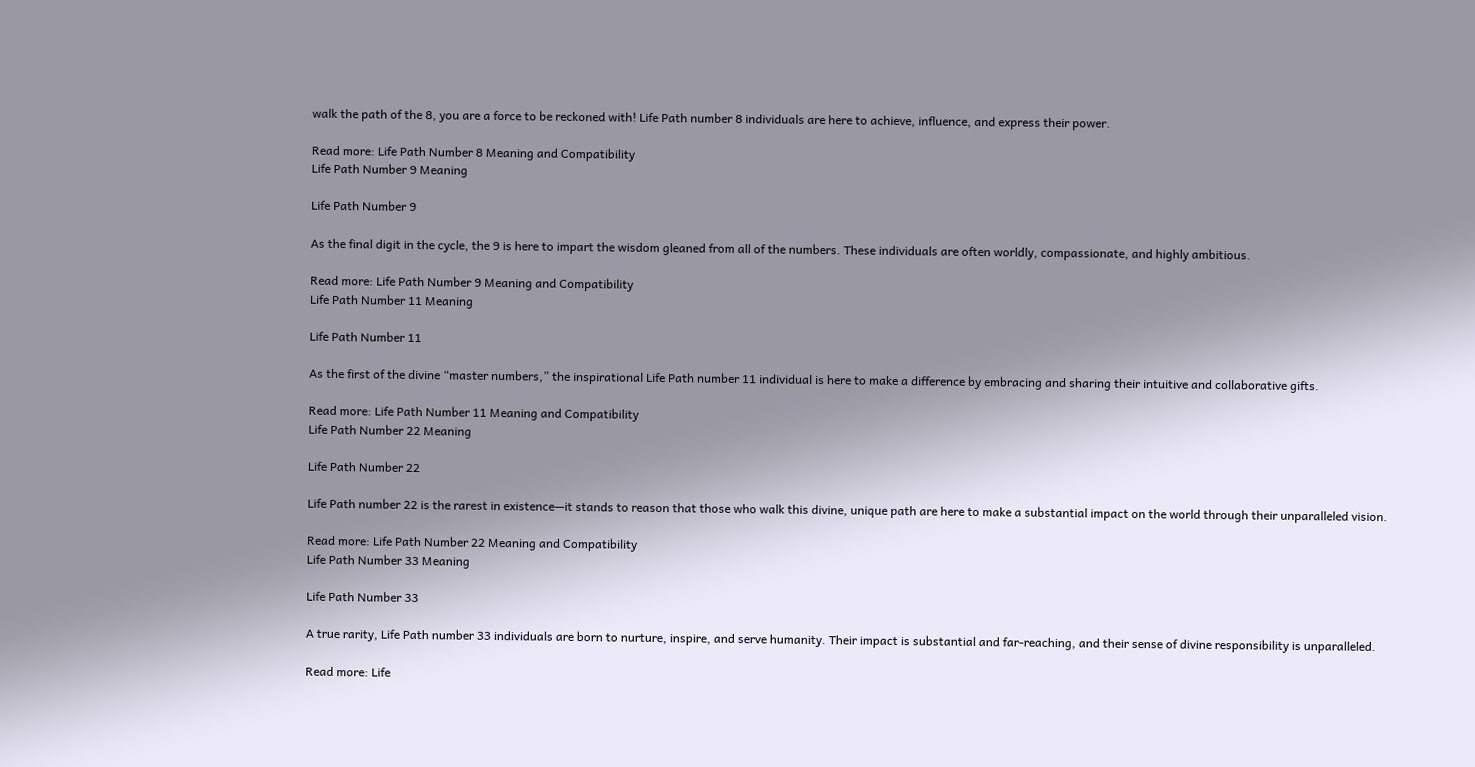walk the path of the 8, you are a force to be reckoned with! Life Path number 8 individuals are here to achieve, influence, and express their power.

Read more: Life Path Number 8 Meaning and Compatibility
Life Path Number 9 Meaning

Life Path Number 9

As the final digit in the cycle, the 9 is here to impart the wisdom gleaned from all of the numbers. These individuals are often worldly, compassionate, and highly ambitious.

Read more: Life Path Number 9 Meaning and Compatibility
Life Path Number 11 Meaning

Life Path Number 11

As the first of the divine “master numbers,” the inspirational Life Path number 11 individual is here to make a difference by embracing and sharing their intuitive and collaborative gifts.

Read more: Life Path Number 11 Meaning and Compatibility
Life Path Number 22 Meaning

Life Path Number 22

Life Path number 22 is the rarest in existence—it stands to reason that those who walk this divine, unique path are here to make a substantial impact on the world through their unparalleled vision.

Read more: Life Path Number 22 Meaning and Compatibility
Life Path Number 33 Meaning

Life Path Number 33

A true rarity, Life Path number 33 individuals are born to nurture, inspire, and serve humanity. Their impact is substantial and far-reaching, and their sense of divine responsibility is unparalleled.

Read more: Life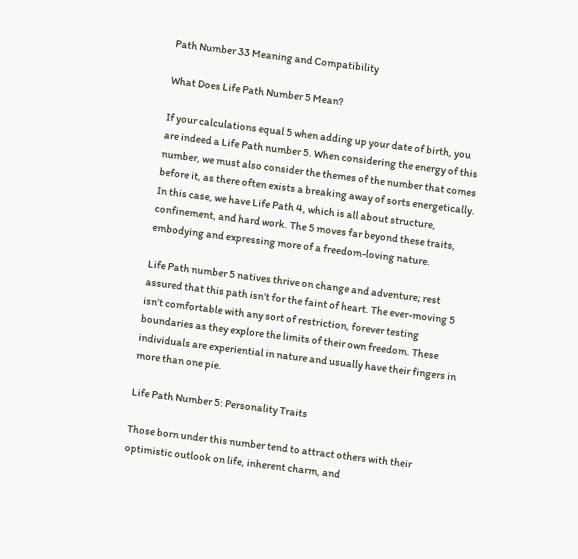Path Number 33 Meaning and Compatibility

What Does Life Path Number 5 Mean?

If your calculations equal 5 when adding up your date of birth, you are indeed a Life Path number 5. When considering the energy of this number, we must also consider the themes of the number that comes before it, as there often exists a breaking away of sorts energetically. In this case, we have Life Path 4, which is all about structure, confinement, and hard work. The 5 moves far beyond these traits, embodying and expressing more of a freedom-loving nature.

Life Path number 5 natives thrive on change and adventure; rest assured that this path isn’t for the faint of heart. The ever-moving 5 isn’t comfortable with any sort of restriction, forever testing boundaries as they explore the limits of their own freedom. These individuals are experiential in nature and usually have their fingers in more than one pie.

Life Path Number 5: Personality Traits

Those born under this number tend to attract others with their optimistic outlook on life, inherent charm, and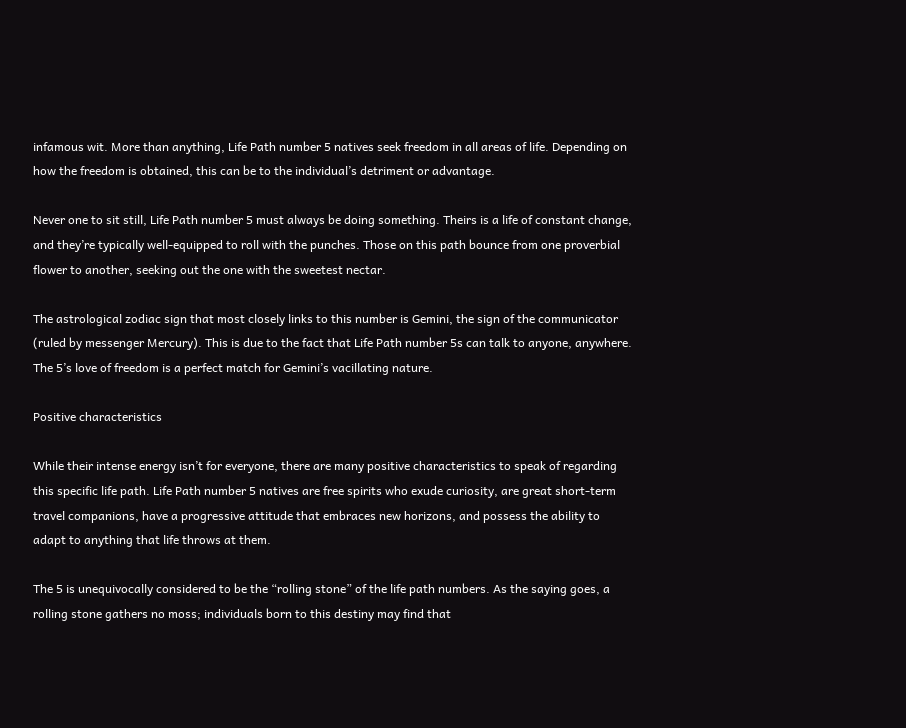infamous wit. More than anything, Life Path number 5 natives seek freedom in all areas of life. Depending on how the freedom is obtained, this can be to the individual’s detriment or advantage.

Never one to sit still, Life Path number 5 must always be doing something. Theirs is a life of constant change, and they’re typically well-equipped to roll with the punches. Those on this path bounce from one proverbial flower to another, seeking out the one with the sweetest nectar.

The astrological zodiac sign that most closely links to this number is Gemini, the sign of the communicator (ruled by messenger Mercury). This is due to the fact that Life Path number 5s can talk to anyone, anywhere. The 5’s love of freedom is a perfect match for Gemini’s vacillating nature.

Positive characteristics

While their intense energy isn’t for everyone, there are many positive characteristics to speak of regarding this specific life path. Life Path number 5 natives are free spirits who exude curiosity, are great short-term travel companions, have a progressive attitude that embraces new horizons, and possess the ability to adapt to anything that life throws at them.

The 5 is unequivocally considered to be the “rolling stone” of the life path numbers. As the saying goes, a rolling stone gathers no moss; individuals born to this destiny may find that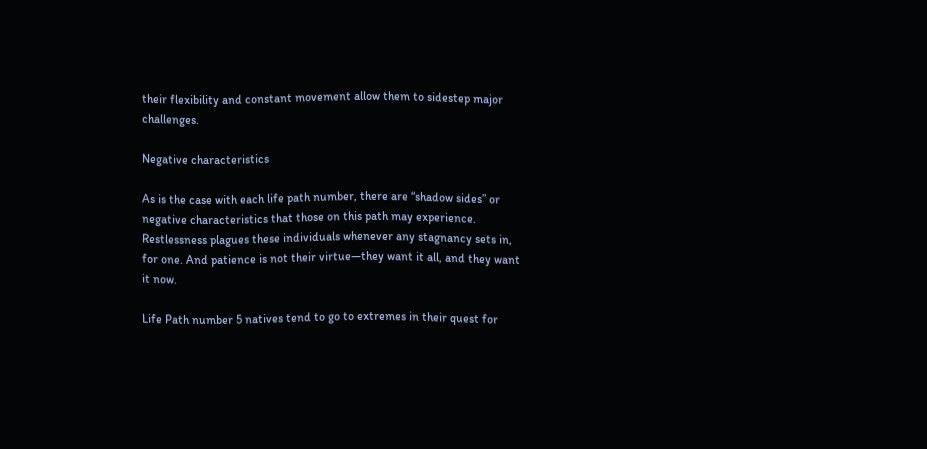their flexibility and constant movement allow them to sidestep major challenges.

Negative characteristics

As is the case with each life path number, there are “shadow sides” or negative characteristics that those on this path may experience. Restlessness plagues these individuals whenever any stagnancy sets in, for one. And patience is not their virtue—they want it all, and they want it now.

Life Path number 5 natives tend to go to extremes in their quest for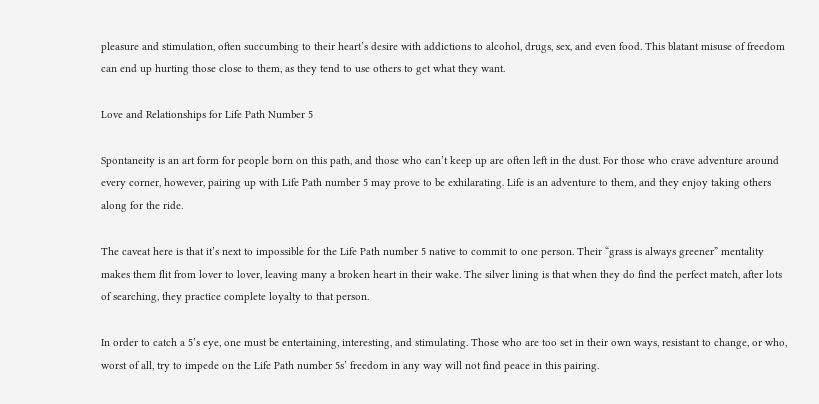pleasure and stimulation, often succumbing to their heart’s desire with addictions to alcohol, drugs, sex, and even food. This blatant misuse of freedom can end up hurting those close to them, as they tend to use others to get what they want.

Love and Relationships for Life Path Number 5

Spontaneity is an art form for people born on this path, and those who can’t keep up are often left in the dust. For those who crave adventure around every corner, however, pairing up with Life Path number 5 may prove to be exhilarating. Life is an adventure to them, and they enjoy taking others along for the ride.

The caveat here is that it’s next to impossible for the Life Path number 5 native to commit to one person. Their “grass is always greener” mentality makes them flit from lover to lover, leaving many a broken heart in their wake. The silver lining is that when they do find the perfect match, after lots of searching, they practice complete loyalty to that person.

In order to catch a 5’s eye, one must be entertaining, interesting, and stimulating. Those who are too set in their own ways, resistant to change, or who, worst of all, try to impede on the Life Path number 5s’ freedom in any way will not find peace in this pairing.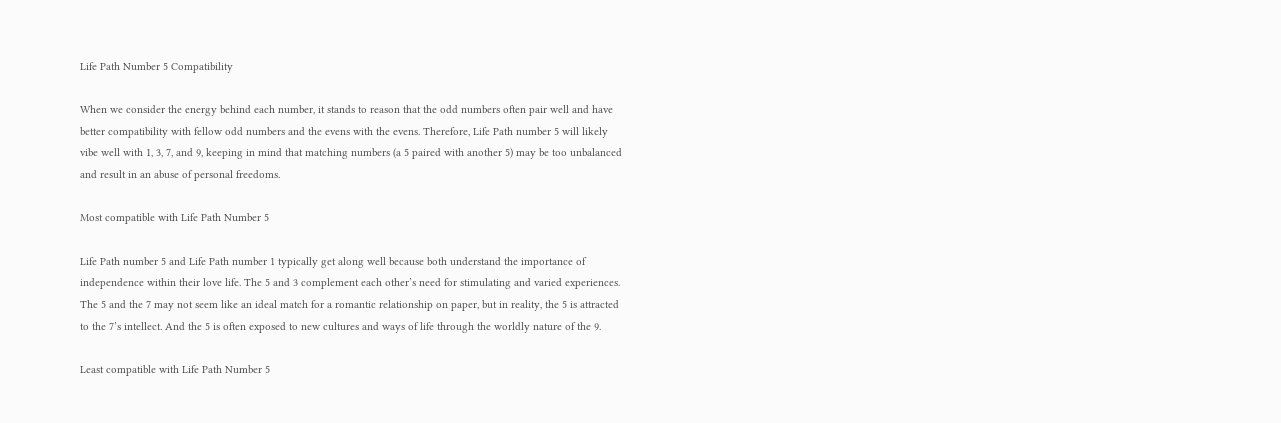Life Path Number 5 Compatibility

When we consider the energy behind each number, it stands to reason that the odd numbers often pair well and have better compatibility with fellow odd numbers and the evens with the evens. Therefore, Life Path number 5 will likely vibe well with 1, 3, 7, and 9, keeping in mind that matching numbers (a 5 paired with another 5) may be too unbalanced and result in an abuse of personal freedoms.

Most compatible with Life Path Number 5

Life Path number 5 and Life Path number 1 typically get along well because both understand the importance of independence within their love life. The 5 and 3 complement each other’s need for stimulating and varied experiences. The 5 and the 7 may not seem like an ideal match for a romantic relationship on paper, but in reality, the 5 is attracted to the 7’s intellect. And the 5 is often exposed to new cultures and ways of life through the worldly nature of the 9.

Least compatible with Life Path Number 5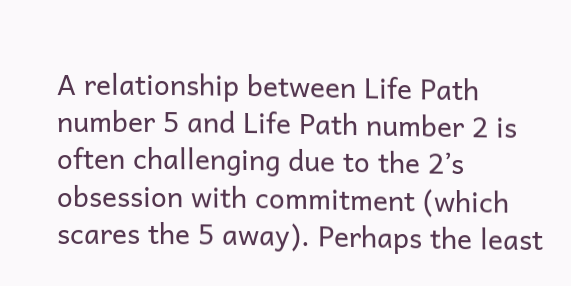A relationship between Life Path number 5 and Life Path number 2 is often challenging due to the 2’s obsession with commitment (which scares the 5 away). Perhaps the least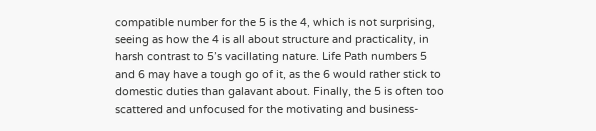compatible number for the 5 is the 4, which is not surprising, seeing as how the 4 is all about structure and practicality, in harsh contrast to 5’s vacillating nature. Life Path numbers 5 and 6 may have a tough go of it, as the 6 would rather stick to domestic duties than galavant about. Finally, the 5 is often too scattered and unfocused for the motivating and business-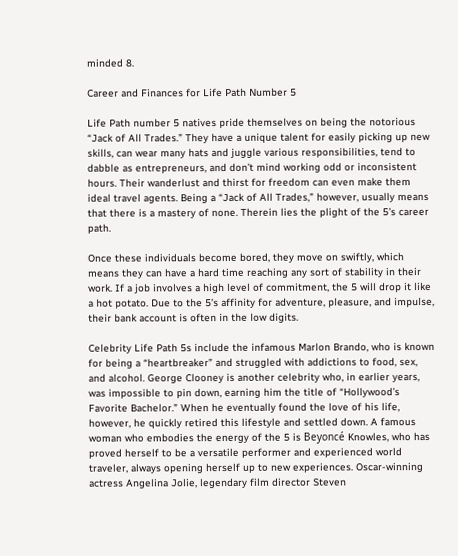minded 8.

Career and Finances for Life Path Number 5

Life Path number 5 natives pride themselves on being the notorious “Jack of All Trades.” They have a unique talent for easily picking up new skills, can wear many hats and juggle various responsibilities, tend to dabble as entrepreneurs, and don’t mind working odd or inconsistent hours. Their wanderlust and thirst for freedom can even make them ideal travel agents. Being a “Jack of All Trades,” however, usually means that there is a mastery of none. Therein lies the plight of the 5’s career path.

Once these individuals become bored, they move on swiftly, which means they can have a hard time reaching any sort of stability in their work. If a job involves a high level of commitment, the 5 will drop it like a hot potato. Due to the 5’s affinity for adventure, pleasure, and impulse, their bank account is often in the low digits.

Celebrity Life Path 5s include the infamous Marlon Brando, who is known for being a “heartbreaker” and struggled with addictions to food, sex, and alcohol. George Clooney is another celebrity who, in earlier years, was impossible to pin down, earning him the title of “Hollywood’s Favorite Bachelor.” When he eventually found the love of his life, however, he quickly retired this lifestyle and settled down. A famous woman who embodies the energy of the 5 is Beyoncé Knowles, who has proved herself to be a versatile performer and experienced world traveler, always opening herself up to new experiences. Oscar-winning actress Angelina Jolie, legendary film director Steven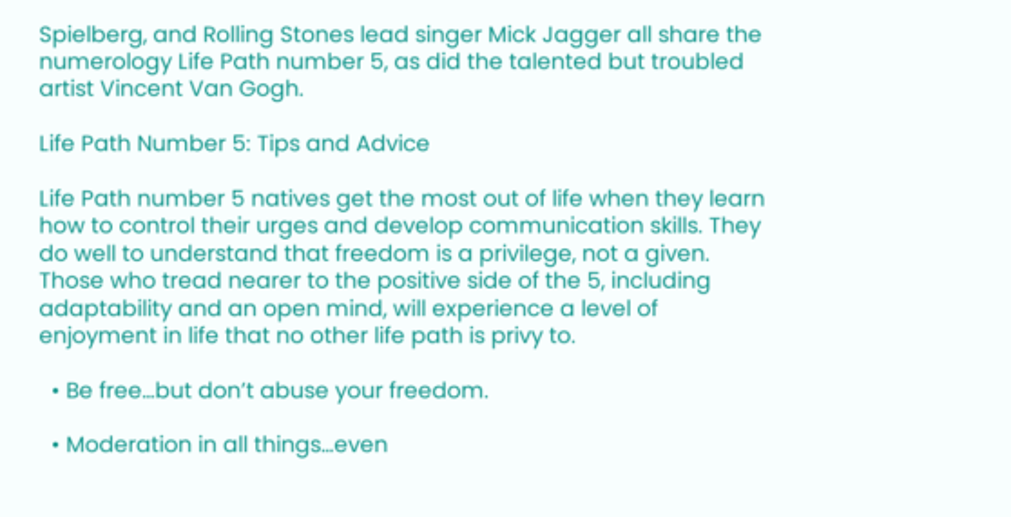Spielberg, and Rolling Stones lead singer Mick Jagger all share the numerology Life Path number 5, as did the talented but troubled artist Vincent Van Gogh.

Life Path Number 5: Tips and Advice

Life Path number 5 natives get the most out of life when they learn how to control their urges and develop communication skills. They do well to understand that freedom is a privilege, not a given. Those who tread nearer to the positive side of the 5, including adaptability and an open mind, will experience a level of enjoyment in life that no other life path is privy to.

  • Be free…but don’t abuse your freedom.

  • Moderation in all things…even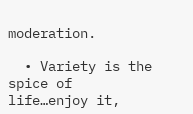moderation.

  • Variety is the spice of life…enjoy it,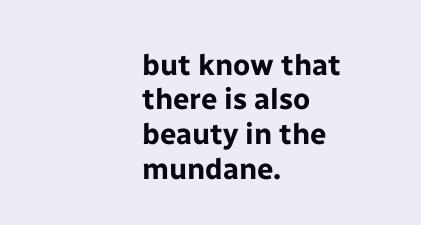but know that there is also beauty in the mundane.